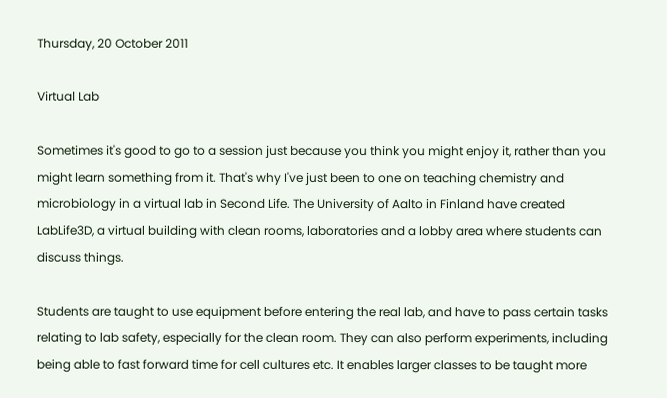Thursday, 20 October 2011

Virtual Lab

Sometimes it's good to go to a session just because you think you might enjoy it, rather than you might learn something from it. That's why I've just been to one on teaching chemistry and microbiology in a virtual lab in Second Life. The University of Aalto in Finland have created LabLife3D, a virtual building with clean rooms, laboratories and a lobby area where students can discuss things.

Students are taught to use equipment before entering the real lab, and have to pass certain tasks relating to lab safety, especially for the clean room. They can also perform experiments, including being able to fast forward time for cell cultures etc. It enables larger classes to be taught more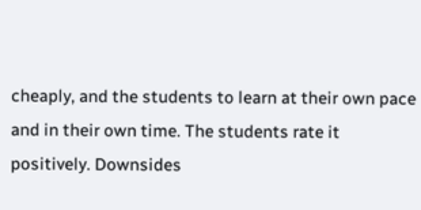cheaply, and the students to learn at their own pace and in their own time. The students rate it positively. Downsides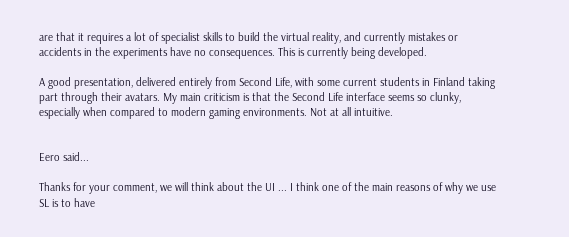are that it requires a lot of specialist skills to build the virtual reality, and currently mistakes or accidents in the experiments have no consequences. This is currently being developed.

A good presentation, delivered entirely from Second Life, with some current students in Finland taking part through their avatars. My main criticism is that the Second Life interface seems so clunky, especially when compared to modern gaming environments. Not at all intuitive.


Eero said...

Thanks for your comment, we will think about the UI ... I think one of the main reasons of why we use SL is to have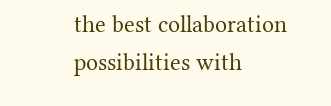the best collaboration possibilities with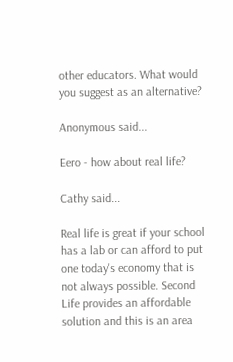other educators. What would you suggest as an alternative?

Anonymous said...

Eero - how about real life?

Cathy said...

Real life is great if your school has a lab or can afford to put one today's economy that is not always possible. Second Life provides an affordable solution and this is an area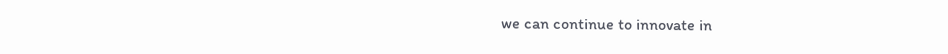we can continue to innovate in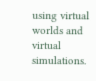using virtual worlds and virtual simulations.